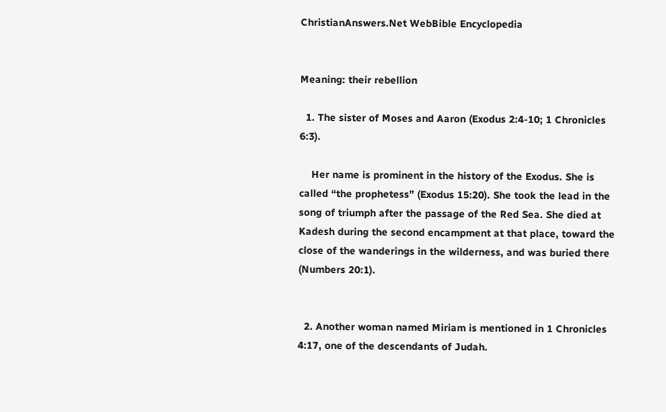ChristianAnswers.Net WebBible Encyclopedia


Meaning: their rebellion

  1. The sister of Moses and Aaron (Exodus 2:4-10; 1 Chronicles 6:3).

    Her name is prominent in the history of the Exodus. She is called “the prophetess” (Exodus 15:20). She took the lead in the song of triumph after the passage of the Red Sea. She died at Kadesh during the second encampment at that place, toward the close of the wanderings in the wilderness, and was buried there (Numbers 20:1).


  2. Another woman named Miriam is mentioned in 1 Chronicles 4:17, one of the descendants of Judah.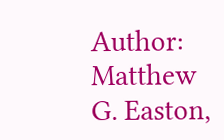Author: Matthew G. Easton,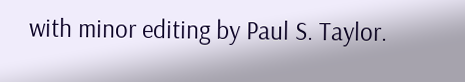with minor editing by Paul S. Taylor.